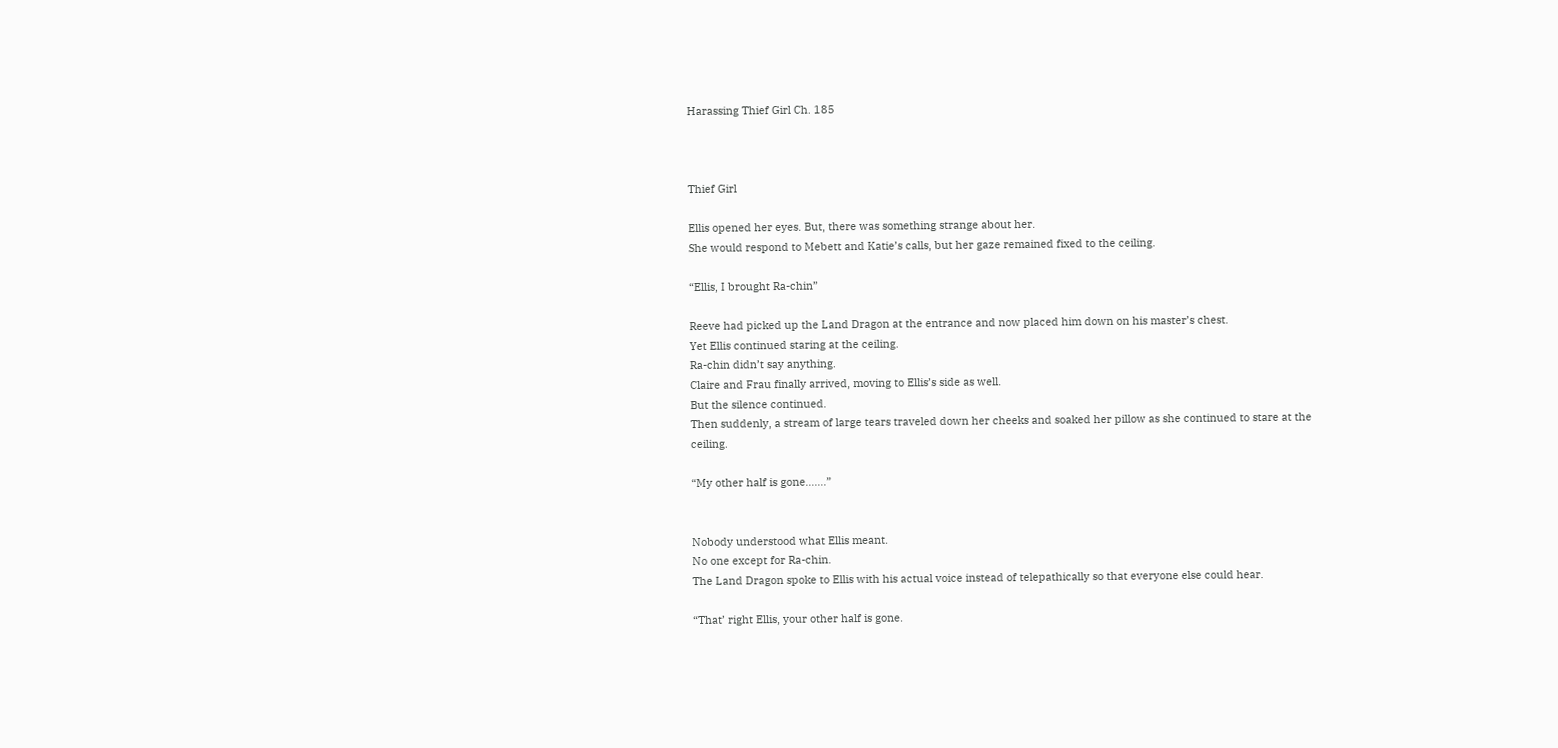Harassing Thief Girl Ch. 185



Thief Girl

Ellis opened her eyes. But, there was something strange about her.
She would respond to Mebett and Katie’s calls, but her gaze remained fixed to the ceiling.

“Ellis, I brought Ra-chin”

Reeve had picked up the Land Dragon at the entrance and now placed him down on his master’s chest.
Yet Ellis continued staring at the ceiling.
Ra-chin didn’t say anything.
Claire and Frau finally arrived, moving to Ellis’s side as well.
But the silence continued.
Then suddenly, a stream of large tears traveled down her cheeks and soaked her pillow as she continued to stare at the ceiling.

“My other half is gone…….”


Nobody understood what Ellis meant.
No one except for Ra-chin.
The Land Dragon spoke to Ellis with his actual voice instead of telepathically so that everyone else could hear.

“That’ right Ellis, your other half is gone.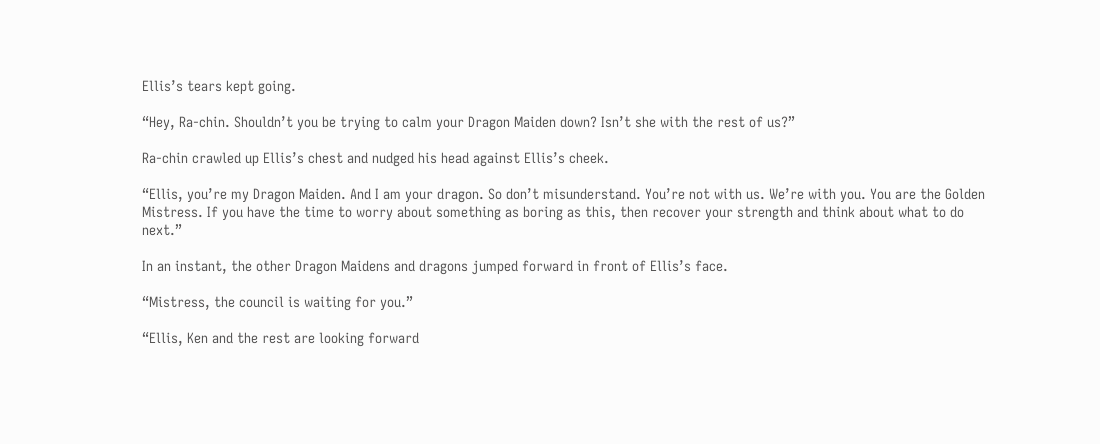Ellis’s tears kept going.

“Hey, Ra-chin. Shouldn’t you be trying to calm your Dragon Maiden down? Isn’t she with the rest of us?”

Ra-chin crawled up Ellis’s chest and nudged his head against Ellis’s cheek.

“Ellis, you’re my Dragon Maiden. And I am your dragon. So don’t misunderstand. You’re not with us. We’re with you. You are the Golden Mistress. If you have the time to worry about something as boring as this, then recover your strength and think about what to do next.”

In an instant, the other Dragon Maidens and dragons jumped forward in front of Ellis’s face.

“Mistress, the council is waiting for you.”

“Ellis, Ken and the rest are looking forward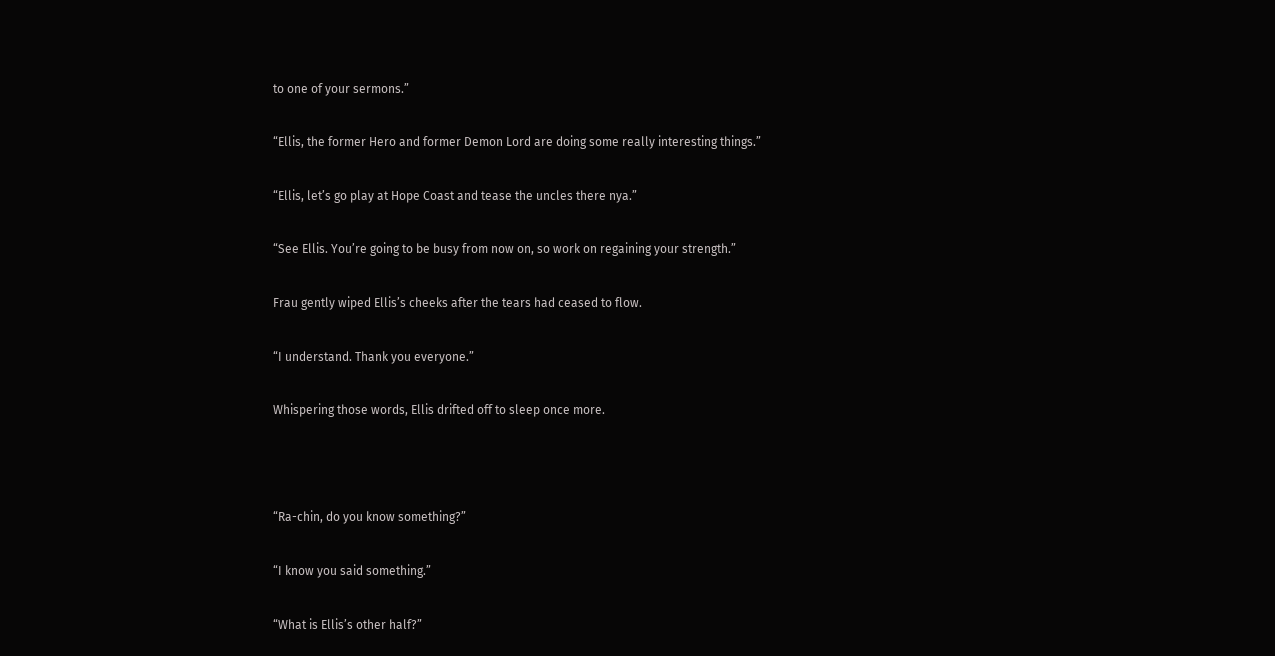to one of your sermons.”

“Ellis, the former Hero and former Demon Lord are doing some really interesting things.”

“Ellis, let’s go play at Hope Coast and tease the uncles there nya.”

“See Ellis. You’re going to be busy from now on, so work on regaining your strength.”

Frau gently wiped Ellis’s cheeks after the tears had ceased to flow.

“I understand. Thank you everyone.”

Whispering those words, Ellis drifted off to sleep once more.



“Ra-chin, do you know something?”

“I know you said something.”

“What is Ellis’s other half?”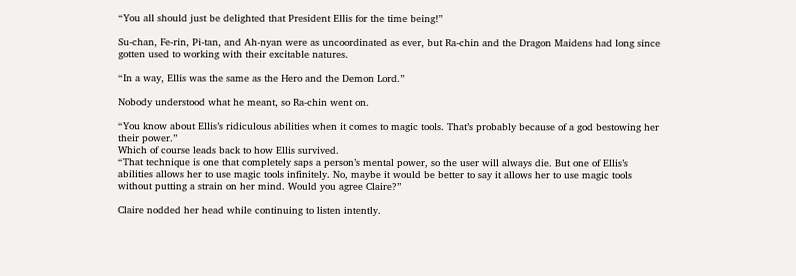“You all should just be delighted that President Ellis for the time being!”

Su-chan, Fe-rin, Pi-tan, and Ah-nyan were as uncoordinated as ever, but Ra-chin and the Dragon Maidens had long since gotten used to working with their excitable natures.

“In a way, Ellis was the same as the Hero and the Demon Lord.”

Nobody understood what he meant, so Ra-chin went on.

“You know about Ellis’s ridiculous abilities when it comes to magic tools. That’s probably because of a god bestowing her their power.”
Which of course leads back to how Ellis survived.
“That technique is one that completely saps a person’s mental power, so the user will always die. But one of Ellis’s abilities allows her to use magic tools infinitely. No, maybe it would be better to say it allows her to use magic tools without putting a strain on her mind. Would you agree Claire?”

Claire nodded her head while continuing to listen intently.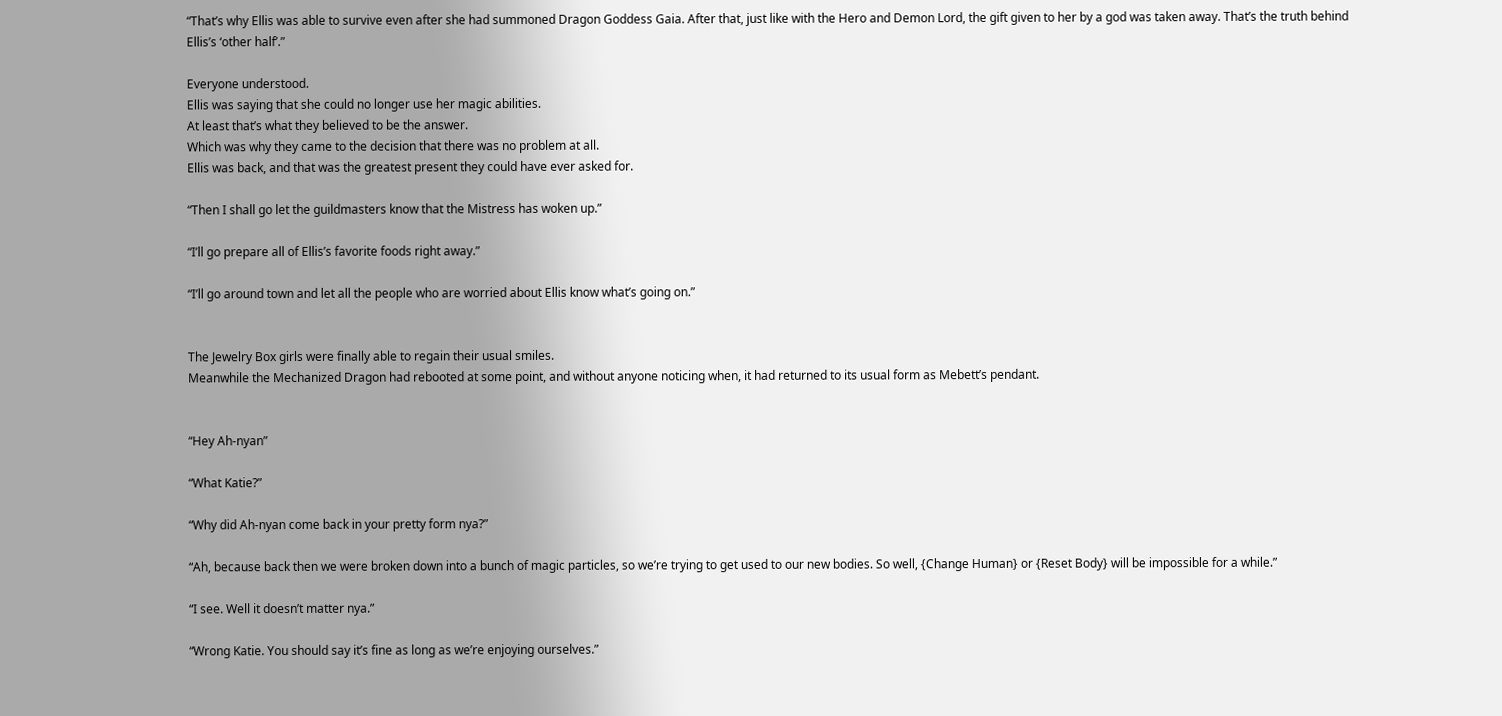“That’s why Ellis was able to survive even after she had summoned Dragon Goddess Gaia. After that, just like with the Hero and Demon Lord, the gift given to her by a god was taken away. That’s the truth behind Ellis’s ‘other half’.”

Everyone understood.
Ellis was saying that she could no longer use her magic abilities.
At least that’s what they believed to be the answer.
Which was why they came to the decision that there was no problem at all.
Ellis was back, and that was the greatest present they could have ever asked for.

“Then I shall go let the guildmasters know that the Mistress has woken up.”

“I’ll go prepare all of Ellis’s favorite foods right away.”

“I’ll go around town and let all the people who are worried about Ellis know what’s going on.”


The Jewelry Box girls were finally able to regain their usual smiles.
Meanwhile the Mechanized Dragon had rebooted at some point, and without anyone noticing when, it had returned to its usual form as Mebett’s pendant.


“Hey Ah-nyan”

“What Katie?”

“Why did Ah-nyan come back in your pretty form nya?”

“Ah, because back then we were broken down into a bunch of magic particles, so we’re trying to get used to our new bodies. So well, {Change Human} or {Reset Body} will be impossible for a while.”

“I see. Well it doesn’t matter nya.”

“Wrong Katie. You should say it’s fine as long as we’re enjoying ourselves.”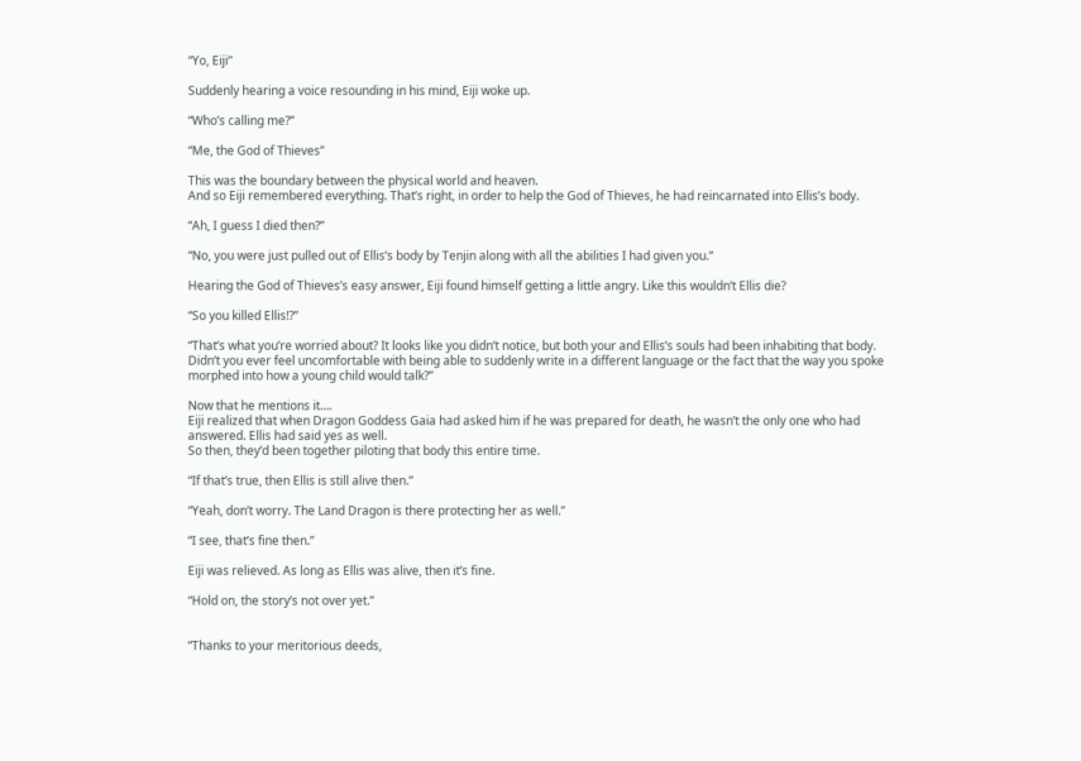“Yo, Eiji”

Suddenly hearing a voice resounding in his mind, Eiji woke up.

“Who’s calling me?”

“Me, the God of Thieves”

This was the boundary between the physical world and heaven.
And so Eiji remembered everything. That’s right, in order to help the God of Thieves, he had reincarnated into Ellis’s body.

“Ah, I guess I died then?”

“No, you were just pulled out of Ellis’s body by Tenjin along with all the abilities I had given you.”

Hearing the God of Thieves’s easy answer, Eiji found himself getting a little angry. Like this wouldn’t Ellis die?

“So you killed Ellis!?”

“That’s what you’re worried about? It looks like you didn’t notice, but both your and Ellis’s souls had been inhabiting that body. Didn’t you ever feel uncomfortable with being able to suddenly write in a different language or the fact that the way you spoke morphed into how a young child would talk?”

Now that he mentions it….
Eiji realized that when Dragon Goddess Gaia had asked him if he was prepared for death, he wasn’t the only one who had answered. Ellis had said yes as well.
So then, they’d been together piloting that body this entire time.

“If that’s true, then Ellis is still alive then.”

“Yeah, don’t worry. The Land Dragon is there protecting her as well.”

“I see, that’s fine then.”

Eiji was relieved. As long as Ellis was alive, then it’s fine.

“Hold on, the story’s not over yet.”


“Thanks to your meritorious deeds,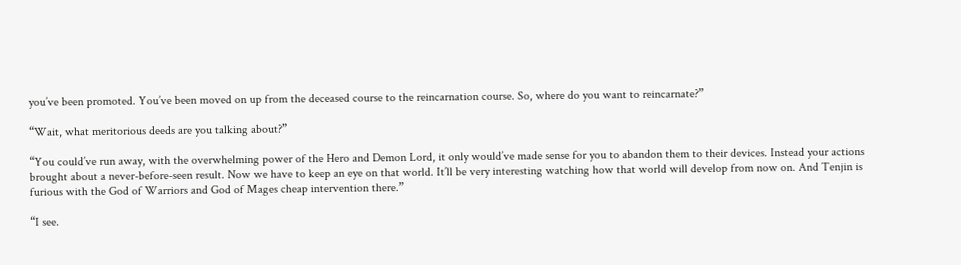you’ve been promoted. You’ve been moved on up from the deceased course to the reincarnation course. So, where do you want to reincarnate?”

“Wait, what meritorious deeds are you talking about?”

“You could’ve run away, with the overwhelming power of the Hero and Demon Lord, it only would’ve made sense for you to abandon them to their devices. Instead your actions brought about a never-before-seen result. Now we have to keep an eye on that world. It’ll be very interesting watching how that world will develop from now on. And Tenjin is furious with the God of Warriors and God of Mages cheap intervention there.”

“I see.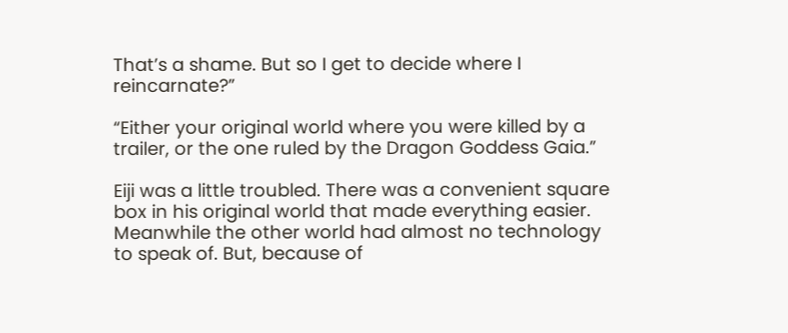That’s a shame. But so I get to decide where I reincarnate?”

“Either your original world where you were killed by a trailer, or the one ruled by the Dragon Goddess Gaia.”

Eiji was a little troubled. There was a convenient square box in his original world that made everything easier. Meanwhile the other world had almost no technology to speak of. But, because of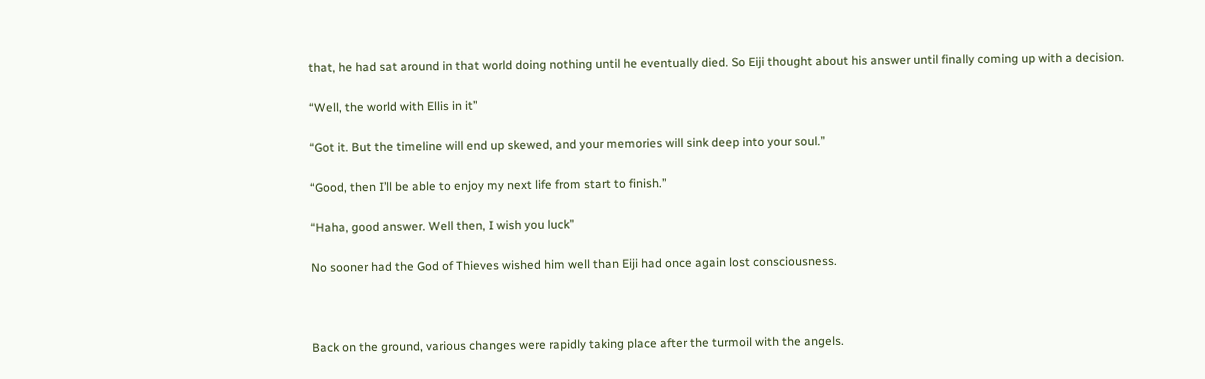that, he had sat around in that world doing nothing until he eventually died. So Eiji thought about his answer until finally coming up with a decision.

“Well, the world with Ellis in it”

“Got it. But the timeline will end up skewed, and your memories will sink deep into your soul.”

“Good, then I’ll be able to enjoy my next life from start to finish.”

“Haha, good answer. Well then, I wish you luck”

No sooner had the God of Thieves wished him well than Eiji had once again lost consciousness.



Back on the ground, various changes were rapidly taking place after the turmoil with the angels.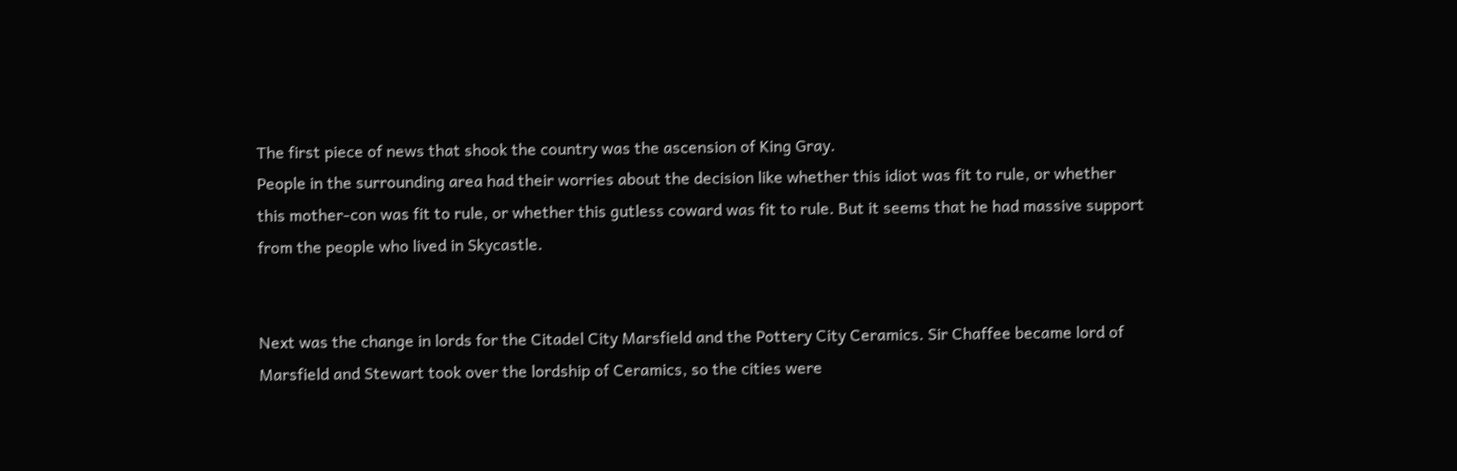The first piece of news that shook the country was the ascension of King Gray.
People in the surrounding area had their worries about the decision like whether this idiot was fit to rule, or whether this mother-con was fit to rule, or whether this gutless coward was fit to rule. But it seems that he had massive support from the people who lived in Skycastle.


Next was the change in lords for the Citadel City Marsfield and the Pottery City Ceramics. Sir Chaffee became lord of Marsfield and Stewart took over the lordship of Ceramics, so the cities were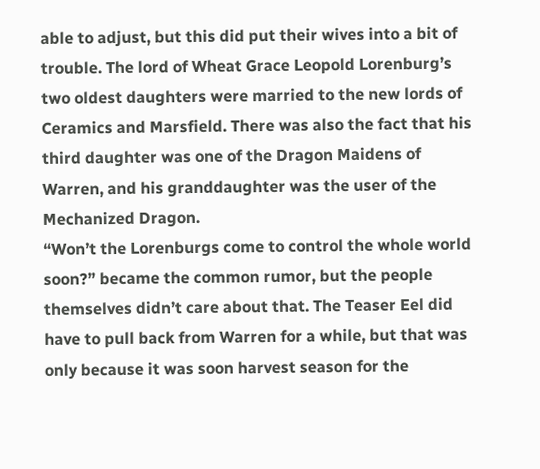able to adjust, but this did put their wives into a bit of trouble. The lord of Wheat Grace Leopold Lorenburg’s two oldest daughters were married to the new lords of Ceramics and Marsfield. There was also the fact that his third daughter was one of the Dragon Maidens of Warren, and his granddaughter was the user of the Mechanized Dragon.
“Won’t the Lorenburgs come to control the whole world soon?” became the common rumor, but the people themselves didn’t care about that. The Teaser Eel did have to pull back from Warren for a while, but that was only because it was soon harvest season for the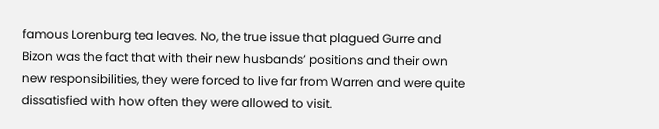famous Lorenburg tea leaves. No, the true issue that plagued Gurre and Bizon was the fact that with their new husbands’ positions and their own new responsibilities, they were forced to live far from Warren and were quite dissatisfied with how often they were allowed to visit.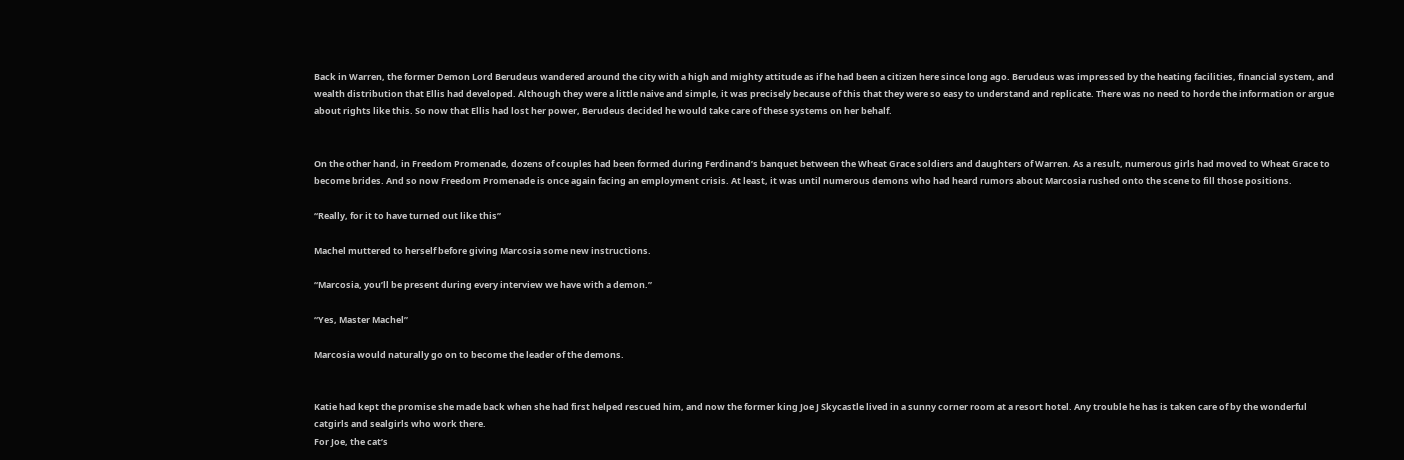Back in Warren, the former Demon Lord Berudeus wandered around the city with a high and mighty attitude as if he had been a citizen here since long ago. Berudeus was impressed by the heating facilities, financial system, and wealth distribution that Ellis had developed. Although they were a little naive and simple, it was precisely because of this that they were so easy to understand and replicate. There was no need to horde the information or argue about rights like this. So now that Ellis had lost her power, Berudeus decided he would take care of these systems on her behalf.


On the other hand, in Freedom Promenade, dozens of couples had been formed during Ferdinand’s banquet between the Wheat Grace soldiers and daughters of Warren. As a result, numerous girls had moved to Wheat Grace to become brides. And so now Freedom Promenade is once again facing an employment crisis. At least, it was until numerous demons who had heard rumors about Marcosia rushed onto the scene to fill those positions.

“Really, for it to have turned out like this”

Machel muttered to herself before giving Marcosia some new instructions.

“Marcosia, you’ll be present during every interview we have with a demon.”

“Yes, Master Machel”

Marcosia would naturally go on to become the leader of the demons.


Katie had kept the promise she made back when she had first helped rescued him, and now the former king Joe J Skycastle lived in a sunny corner room at a resort hotel. Any trouble he has is taken care of by the wonderful catgirls and sealgirls who work there.
For Joe, the cat’s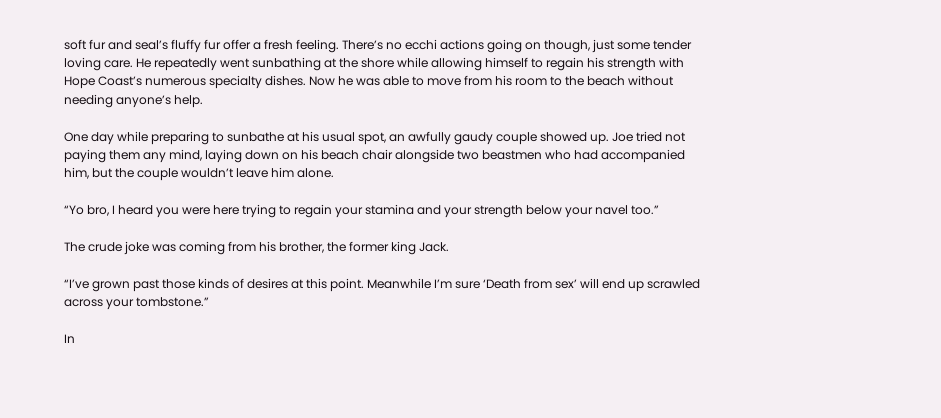soft fur and seal’s fluffy fur offer a fresh feeling. There’s no ecchi actions going on though, just some tender loving care. He repeatedly went sunbathing at the shore while allowing himself to regain his strength with Hope Coast’s numerous specialty dishes. Now he was able to move from his room to the beach without needing anyone’s help.

One day while preparing to sunbathe at his usual spot, an awfully gaudy couple showed up. Joe tried not paying them any mind, laying down on his beach chair alongside two beastmen who had accompanied him, but the couple wouldn’t leave him alone.

“Yo bro, I heard you were here trying to regain your stamina and your strength below your navel too.”

The crude joke was coming from his brother, the former king Jack.

“I’ve grown past those kinds of desires at this point. Meanwhile I’m sure ‘Death from sex’ will end up scrawled across your tombstone.”

In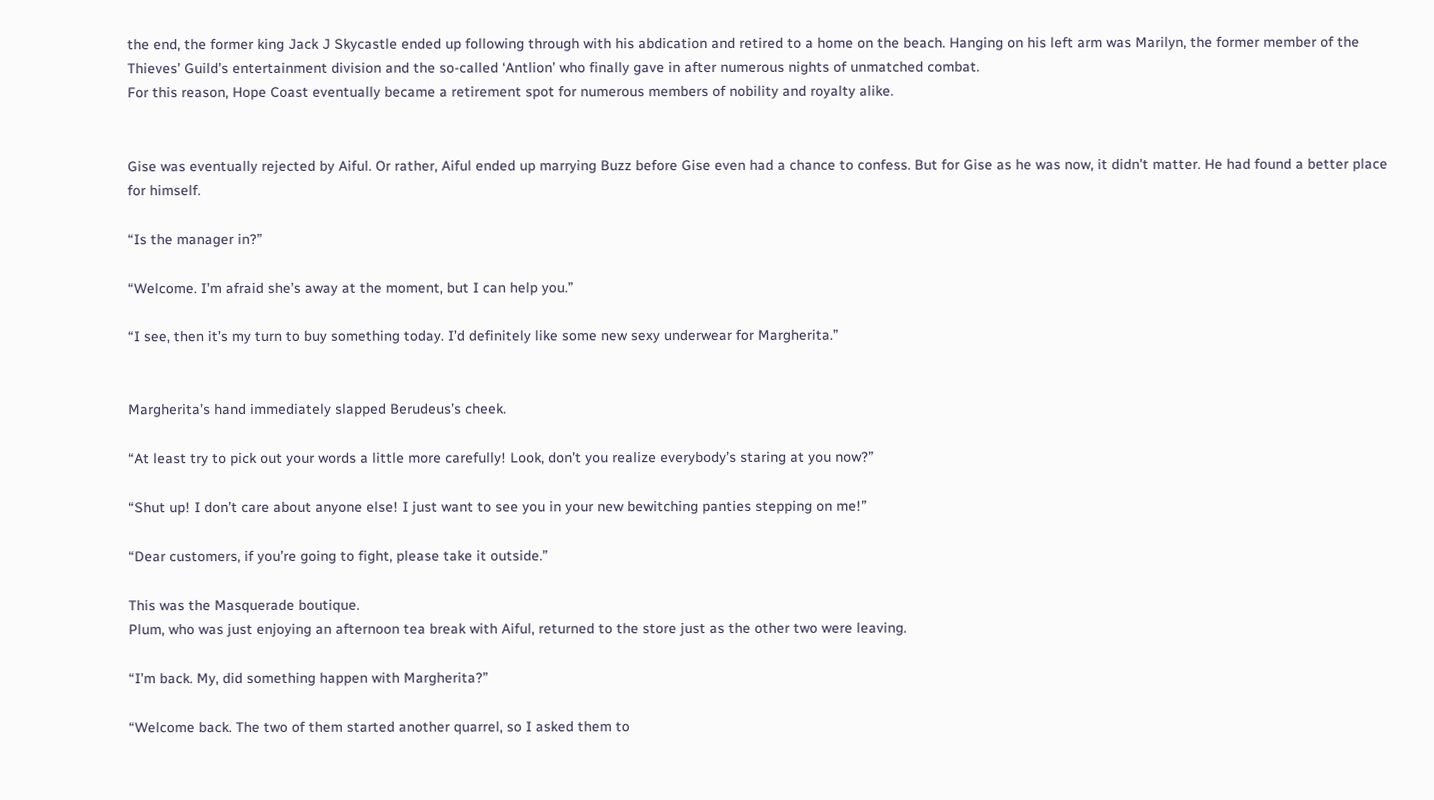the end, the former king Jack J Skycastle ended up following through with his abdication and retired to a home on the beach. Hanging on his left arm was Marilyn, the former member of the Thieves’ Guild’s entertainment division and the so-called ‘Antlion’ who finally gave in after numerous nights of unmatched combat.
For this reason, Hope Coast eventually became a retirement spot for numerous members of nobility and royalty alike.


Gise was eventually rejected by Aiful. Or rather, Aiful ended up marrying Buzz before Gise even had a chance to confess. But for Gise as he was now, it didn’t matter. He had found a better place for himself.

“Is the manager in?”

“Welcome. I’m afraid she’s away at the moment, but I can help you.”

“I see, then it’s my turn to buy something today. I’d definitely like some new sexy underwear for Margherita.”


Margherita’s hand immediately slapped Berudeus’s cheek.

“At least try to pick out your words a little more carefully! Look, don’t you realize everybody’s staring at you now?”

“Shut up! I don’t care about anyone else! I just want to see you in your new bewitching panties stepping on me!”

“Dear customers, if you’re going to fight, please take it outside.”

This was the Masquerade boutique.
Plum, who was just enjoying an afternoon tea break with Aiful, returned to the store just as the other two were leaving.

“I’m back. My, did something happen with Margherita?”

“Welcome back. The two of them started another quarrel, so I asked them to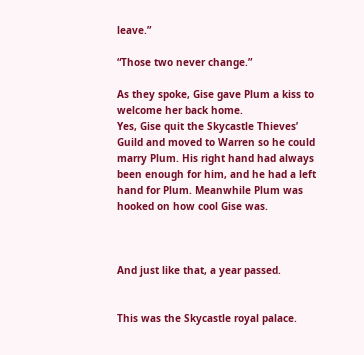leave.”

“Those two never change.”

As they spoke, Gise gave Plum a kiss to welcome her back home.
Yes, Gise quit the Skycastle Thieves’ Guild and moved to Warren so he could marry Plum. His right hand had always been enough for him, and he had a left hand for Plum. Meanwhile Plum was hooked on how cool Gise was.



And just like that, a year passed.


This was the Skycastle royal palace.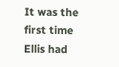It was the first time Ellis had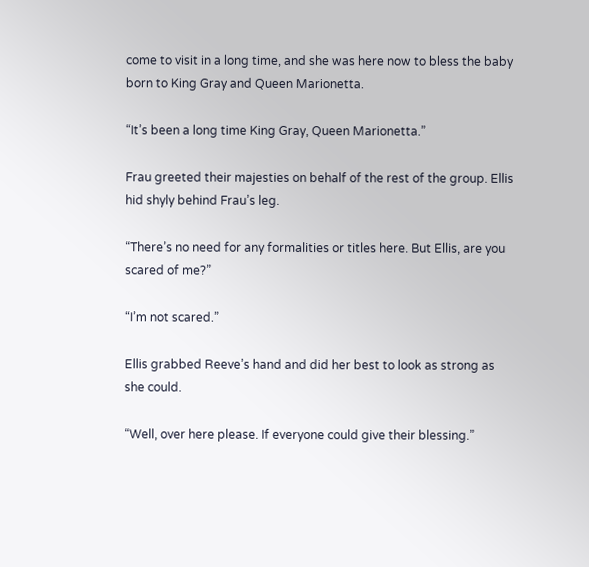come to visit in a long time, and she was here now to bless the baby born to King Gray and Queen Marionetta.

“It’s been a long time King Gray, Queen Marionetta.”

Frau greeted their majesties on behalf of the rest of the group. Ellis hid shyly behind Frau’s leg.

“There’s no need for any formalities or titles here. But Ellis, are you scared of me?”

“I’m not scared.”

Ellis grabbed Reeve’s hand and did her best to look as strong as she could.

“Well, over here please. If everyone could give their blessing.”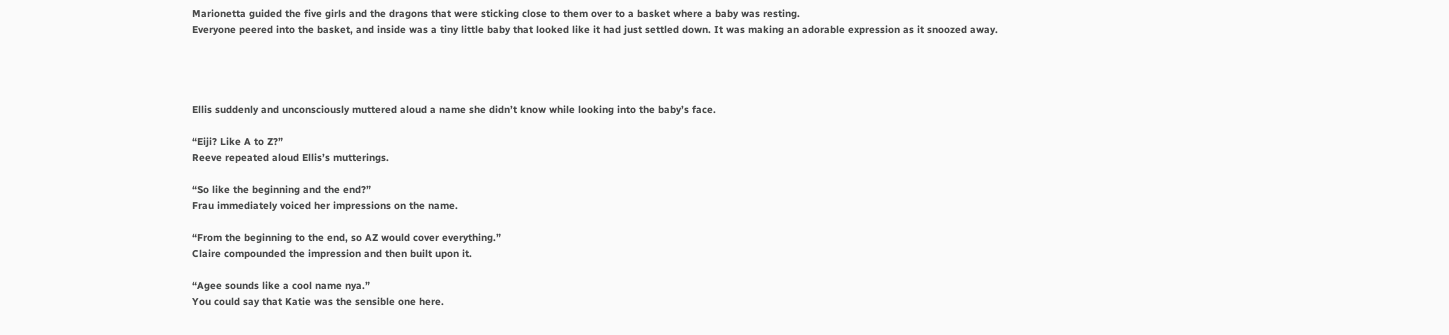Marionetta guided the five girls and the dragons that were sticking close to them over to a basket where a baby was resting.
Everyone peered into the basket, and inside was a tiny little baby that looked like it had just settled down. It was making an adorable expression as it snoozed away.




Ellis suddenly and unconsciously muttered aloud a name she didn’t know while looking into the baby’s face.

“Eiji? Like A to Z?”
Reeve repeated aloud Ellis’s mutterings.

“So like the beginning and the end?”
Frau immediately voiced her impressions on the name.

“From the beginning to the end, so AZ would cover everything.”
Claire compounded the impression and then built upon it.

“Agee sounds like a cool name nya.”
You could say that Katie was the sensible one here.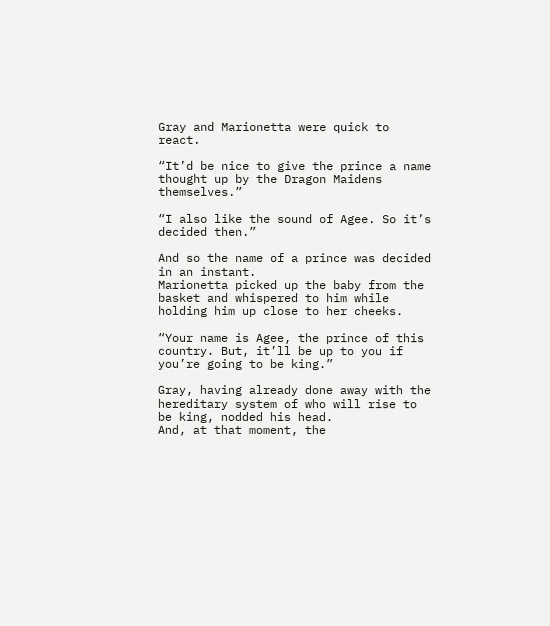Gray and Marionetta were quick to react.

“It’d be nice to give the prince a name thought up by the Dragon Maidens themselves.”

“I also like the sound of Agee. So it’s decided then.”

And so the name of a prince was decided in an instant.
Marionetta picked up the baby from the basket and whispered to him while holding him up close to her cheeks.

“Your name is Agee, the prince of this country. But, it’ll be up to you if you’re going to be king.”

Gray, having already done away with the hereditary system of who will rise to be king, nodded his head.
And, at that moment, the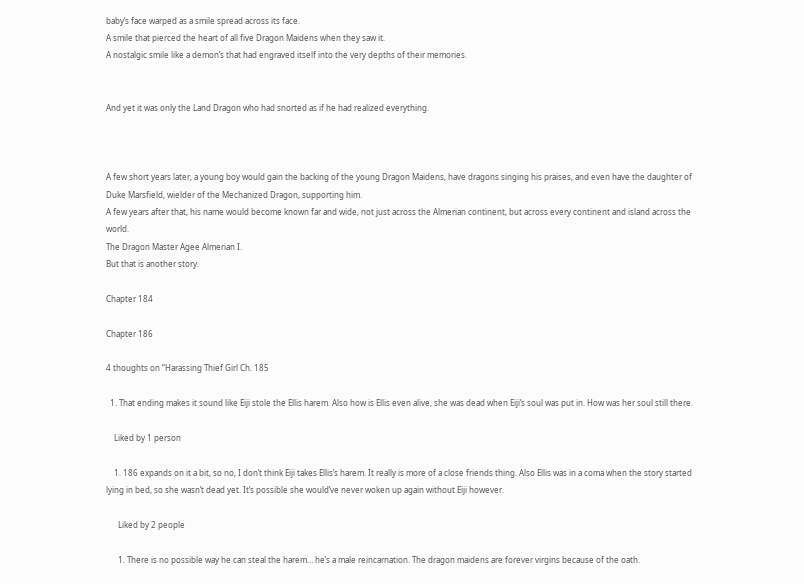baby’s face warped as a smile spread across its face.
A smile that pierced the heart of all five Dragon Maidens when they saw it.
A nostalgic smile like a demon’s that had engraved itself into the very depths of their memories.


And yet it was only the Land Dragon who had snorted as if he had realized everything.



A few short years later, a young boy would gain the backing of the young Dragon Maidens, have dragons singing his praises, and even have the daughter of Duke Marsfield, wielder of the Mechanized Dragon, supporting him.
A few years after that, his name would become known far and wide, not just across the Almerian continent, but across every continent and island across the world.
The Dragon Master Agee Almerian I.
But that is another story.

Chapter 184

Chapter 186

4 thoughts on “Harassing Thief Girl Ch. 185

  1. That ending makes it sound like Eiji stole the Ellis harem. Also how is Ellis even alive, she was dead when Eiji’s soul was put in. How was her soul still there.

    Liked by 1 person

    1. 186 expands on it a bit, so no, I don’t think Eiji takes Ellis’s harem. It really is more of a close friends thing. Also Ellis was in a coma when the story started lying in bed, so she wasn’t dead yet. It’s possible she would’ve never woken up again without Eiji however.

      Liked by 2 people

      1. There is no possible way he can steal the harem… he’s a male reincarnation. The dragon maidens are forever virgins because of the oath.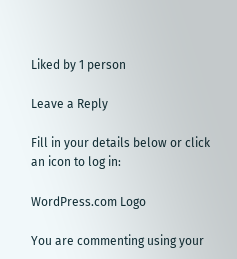Liked by 1 person

Leave a Reply

Fill in your details below or click an icon to log in:

WordPress.com Logo

You are commenting using your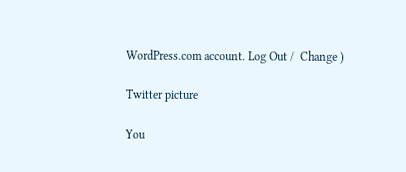WordPress.com account. Log Out /  Change )

Twitter picture

You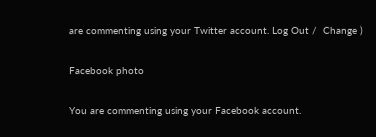are commenting using your Twitter account. Log Out /  Change )

Facebook photo

You are commenting using your Facebook account.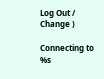Log Out /  Change )

Connecting to %s